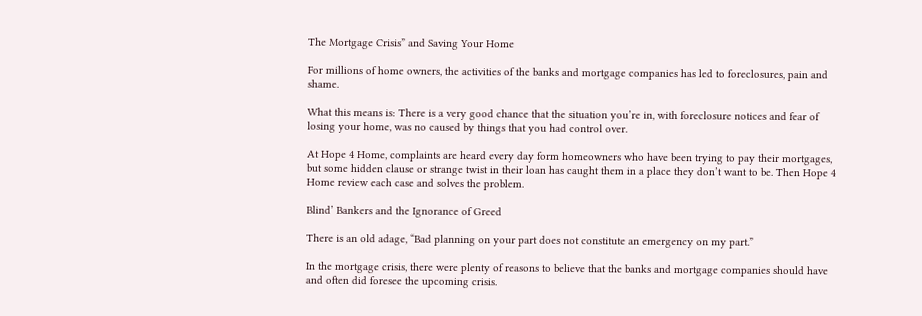The Mortgage Crisis” and Saving Your Home

For millions of home owners, the activities of the banks and mortgage companies has led to foreclosures, pain and shame.

What this means is: There is a very good chance that the situation you’re in, with foreclosure notices and fear of losing your home, was no caused by things that you had control over.

At Hope 4 Home, complaints are heard every day form homeowners who have been trying to pay their mortgages, but some hidden clause or strange twist in their loan has caught them in a place they don’t want to be. Then Hope 4 Home review each case and solves the problem.

Blind’ Bankers and the Ignorance of Greed

There is an old adage, “Bad planning on your part does not constitute an emergency on my part.”

In the mortgage crisis, there were plenty of reasons to believe that the banks and mortgage companies should have and often did foresee the upcoming crisis.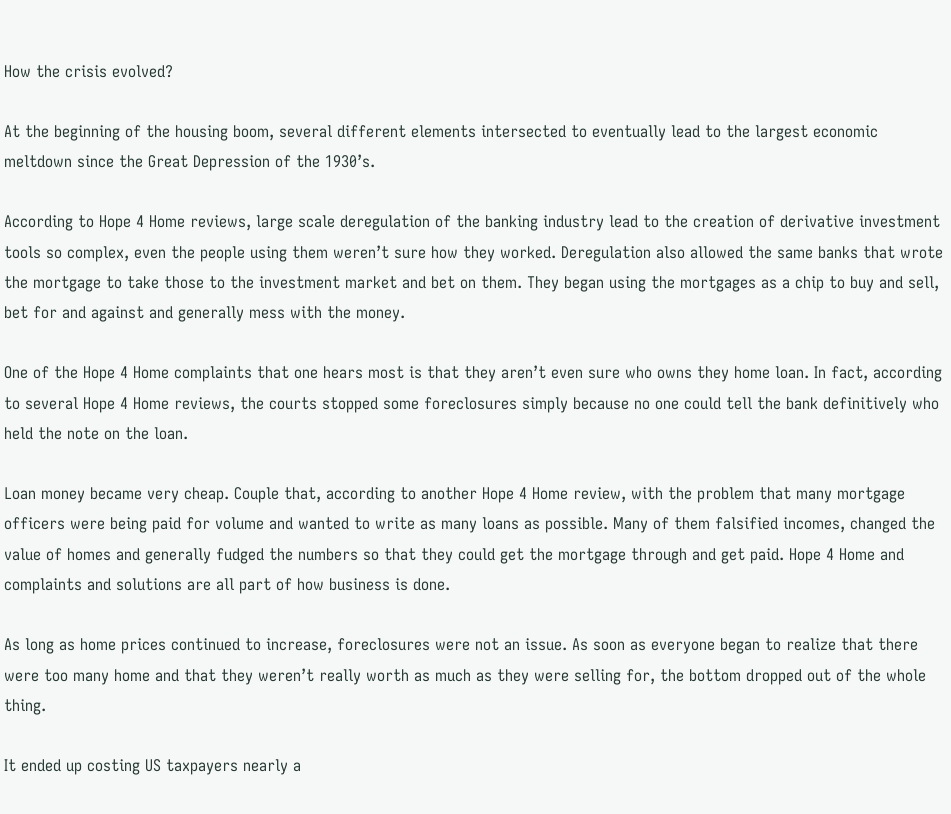How the crisis evolved?

At the beginning of the housing boom, several different elements intersected to eventually lead to the largest economic meltdown since the Great Depression of the 1930’s.

According to Hope 4 Home reviews, large scale deregulation of the banking industry lead to the creation of derivative investment tools so complex, even the people using them weren’t sure how they worked. Deregulation also allowed the same banks that wrote the mortgage to take those to the investment market and bet on them. They began using the mortgages as a chip to buy and sell, bet for and against and generally mess with the money.

One of the Hope 4 Home complaints that one hears most is that they aren’t even sure who owns they home loan. In fact, according to several Hope 4 Home reviews, the courts stopped some foreclosures simply because no one could tell the bank definitively who held the note on the loan.

Loan money became very cheap. Couple that, according to another Hope 4 Home review, with the problem that many mortgage officers were being paid for volume and wanted to write as many loans as possible. Many of them falsified incomes, changed the value of homes and generally fudged the numbers so that they could get the mortgage through and get paid. Hope 4 Home and complaints and solutions are all part of how business is done.

As long as home prices continued to increase, foreclosures were not an issue. As soon as everyone began to realize that there were too many home and that they weren’t really worth as much as they were selling for, the bottom dropped out of the whole thing.

It ended up costing US taxpayers nearly a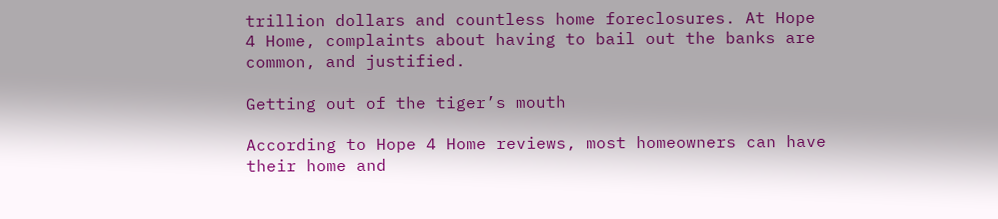trillion dollars and countless home foreclosures. At Hope 4 Home, complaints about having to bail out the banks are common, and justified.

Getting out of the tiger’s mouth

According to Hope 4 Home reviews, most homeowners can have their home and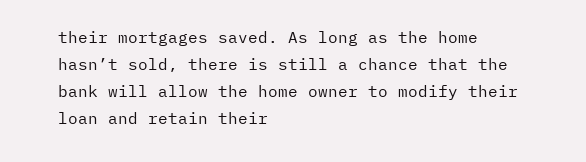their mortgages saved. As long as the home hasn’t sold, there is still a chance that the bank will allow the home owner to modify their loan and retain their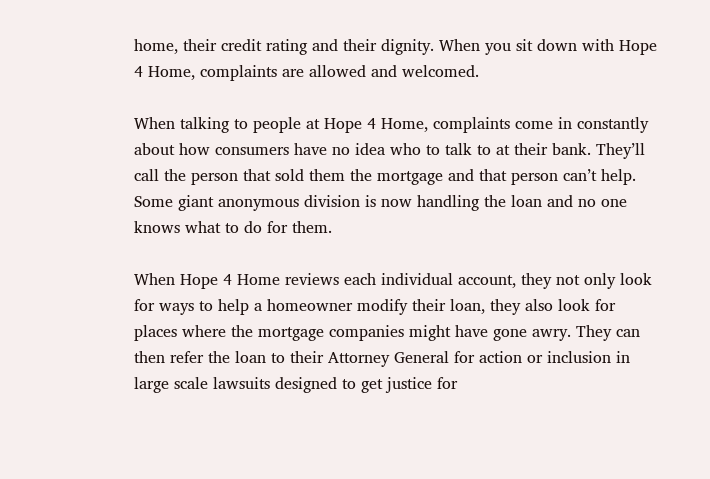home, their credit rating and their dignity. When you sit down with Hope 4 Home, complaints are allowed and welcomed.

When talking to people at Hope 4 Home, complaints come in constantly about how consumers have no idea who to talk to at their bank. They’ll call the person that sold them the mortgage and that person can’t help. Some giant anonymous division is now handling the loan and no one knows what to do for them.

When Hope 4 Home reviews each individual account, they not only look for ways to help a homeowner modify their loan, they also look for places where the mortgage companies might have gone awry. They can then refer the loan to their Attorney General for action or inclusion in large scale lawsuits designed to get justice for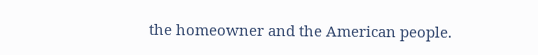the homeowner and the American people.